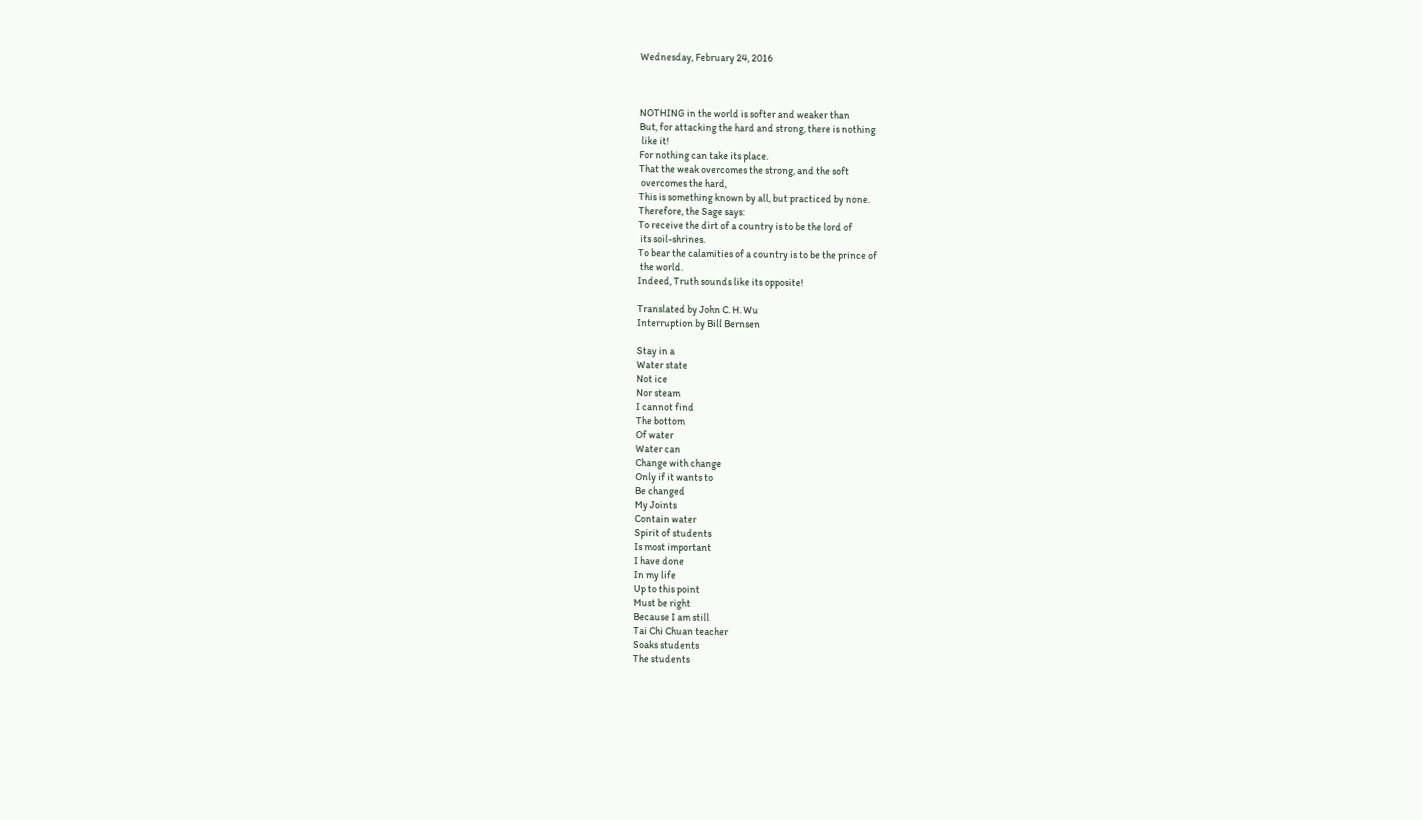Wednesday, February 24, 2016



NOTHING in the world is softer and weaker than
But, for attacking the hard and strong, there is nothing
 like it!
For nothing can take its place.
That the weak overcomes the strong, and the soft
 overcomes the hard,
This is something known by all, but practiced by none.
Therefore, the Sage says:
To receive the dirt of a country is to be the lord of
 its soil-shrines.
To bear the calamities of a country is to be the prince of
 the world.
Indeed, Truth sounds like its opposite!

Translated by John C. H. Wu
Interruption by Bill Bernsen

Stay in a
Water state
Not ice
Nor steam
I cannot find
The bottom
Of water
Water can
Change with change
Only if it wants to
Be changed
My Joints
Contain water
Spirit of students
Is most important
I have done
In my life
Up to this point
Must be right
Because I am still
Tai Chi Chuan teacher
Soaks students
The students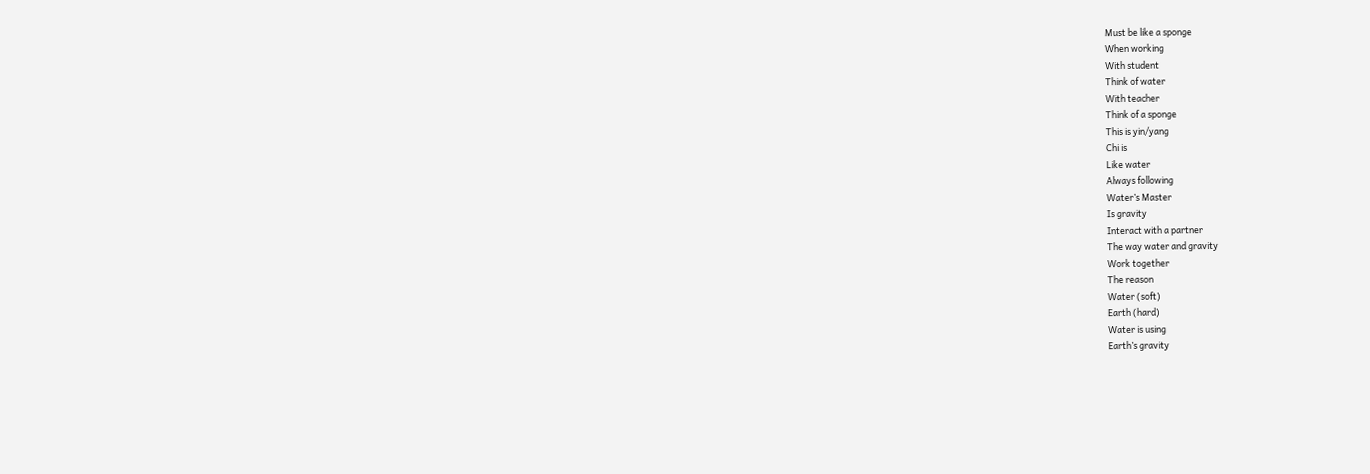Must be like a sponge
When working
With student
Think of water
With teacher
Think of a sponge
This is yin/yang
Chi is
Like water
Always following
Water’s Master
Is gravity
Interact with a partner
The way water and gravity
Work together
The reason
Water (soft)
Earth (hard)
Water is using
Earth’s gravity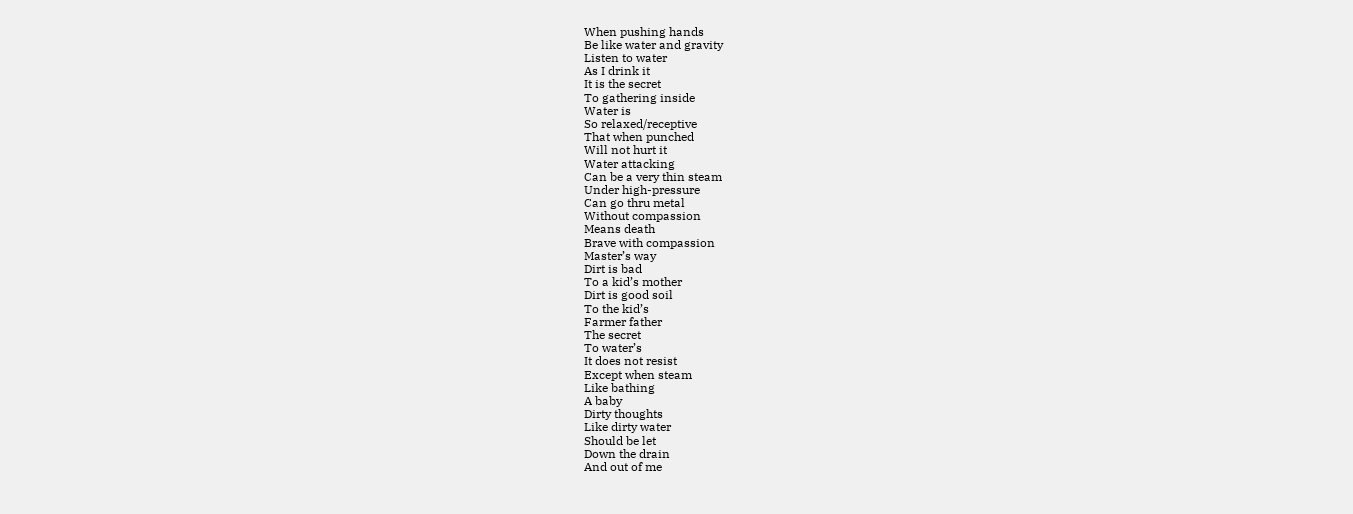When pushing hands
Be like water and gravity
Listen to water
As I drink it
It is the secret
To gathering inside
Water is
So relaxed/receptive
That when punched
Will not hurt it
Water attacking
Can be a very thin steam
Under high-pressure
Can go thru metal
Without compassion
Means death
Brave with compassion
Master’s way
Dirt is bad
To a kid’s mother
Dirt is good soil
To the kid’s
Farmer father
The secret
To water’s
It does not resist
Except when steam
Like bathing
A baby
Dirty thoughts
Like dirty water
Should be let
Down the drain
And out of me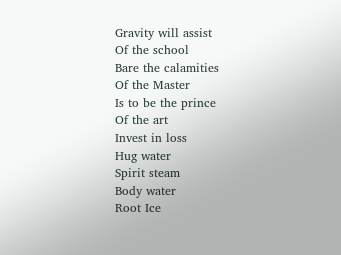Gravity will assist
Of the school
Bare the calamities
Of the Master
Is to be the prince
Of the art
Invest in loss
Hug water
Spirit steam
Body water
Root Ice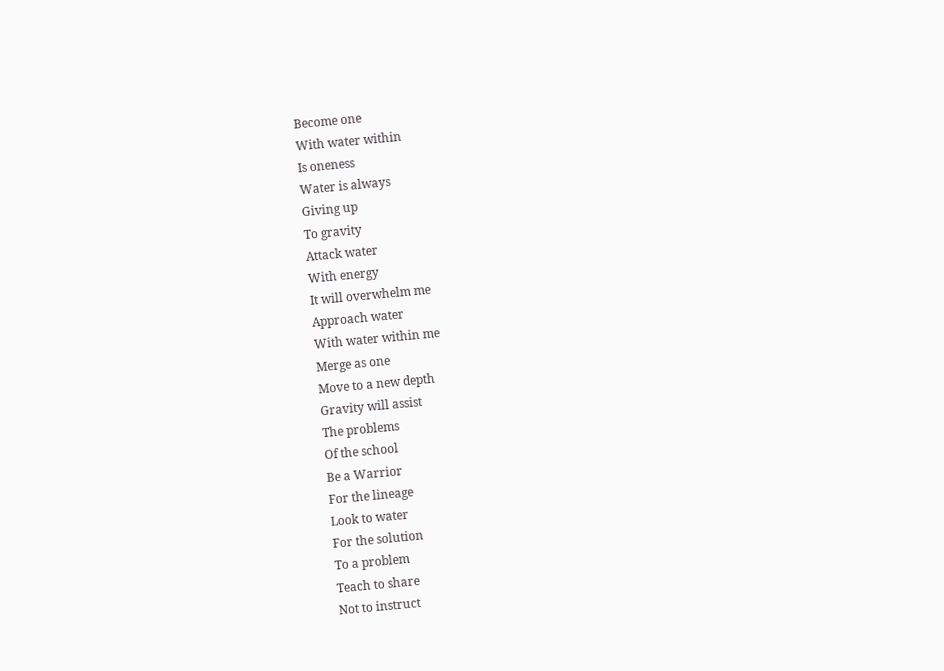Become one
With water within
Is oneness
Water is always
Giving up
To gravity
Attack water
With energy
It will overwhelm me
Approach water
With water within me
Merge as one
Move to a new depth
Gravity will assist
The problems
Of the school
Be a Warrior
For the lineage
Look to water
For the solution
To a problem
Teach to share
Not to instruct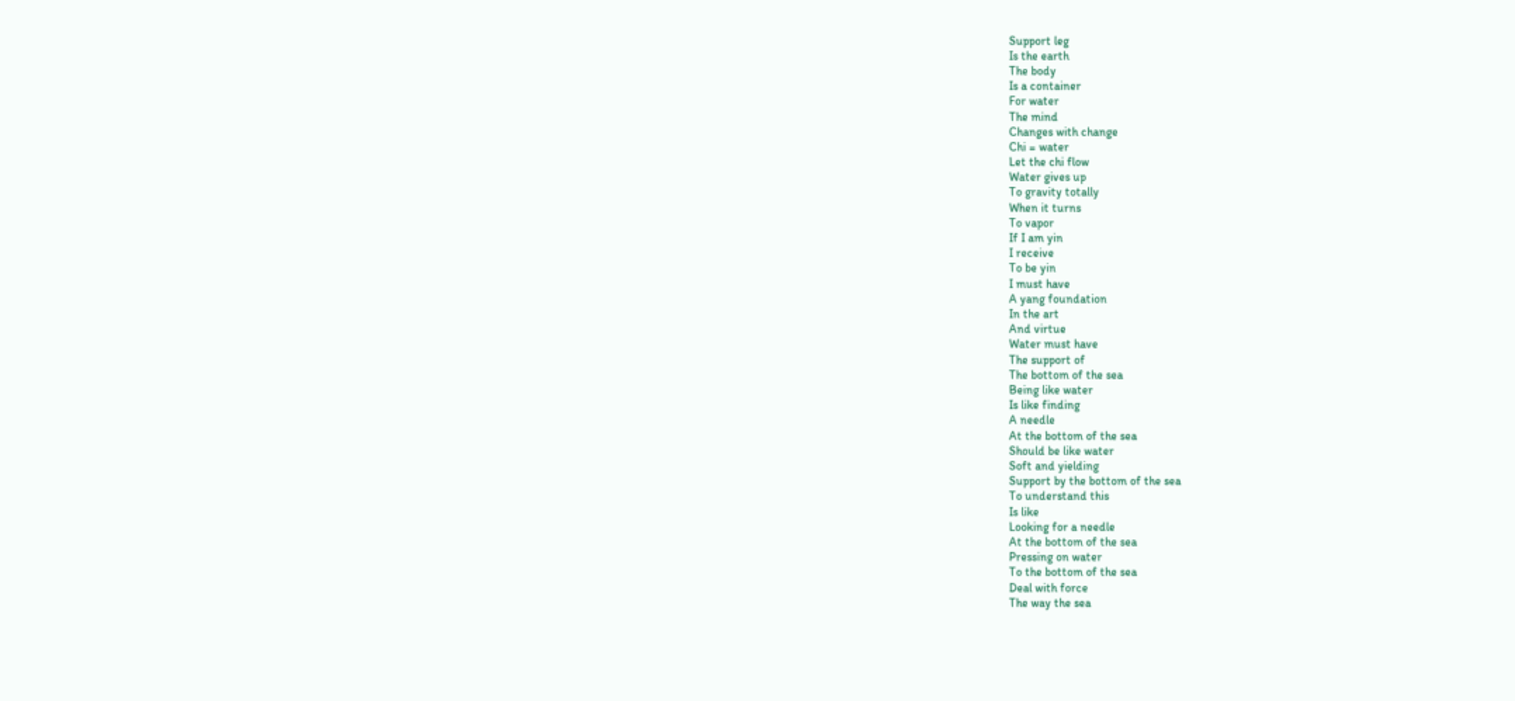Support leg
Is the earth
The body
Is a container
For water
The mind
Changes with change
Chi = water
Let the chi flow
Water gives up
To gravity totally
When it turns
To vapor
If I am yin
I receive
To be yin
I must have
A yang foundation
In the art
And virtue
Water must have
The support of
The bottom of the sea
Being like water
Is like finding
A needle
At the bottom of the sea
Should be like water
Soft and yielding
Support by the bottom of the sea
To understand this
Is like
Looking for a needle
At the bottom of the sea
Pressing on water
To the bottom of the sea
Deal with force
The way the sea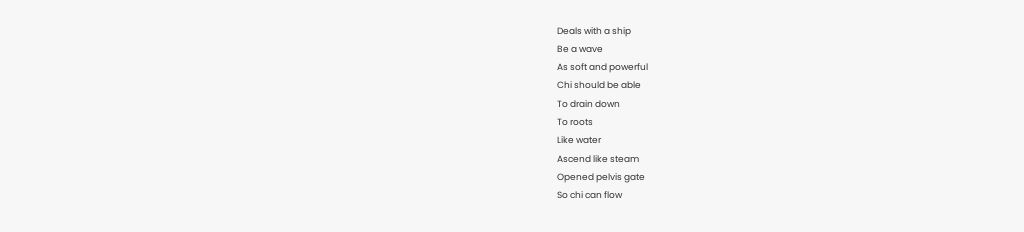Deals with a ship
Be a wave
As soft and powerful
Chi should be able
To drain down
To roots
Like water
Ascend like steam
Opened pelvis gate
So chi can flow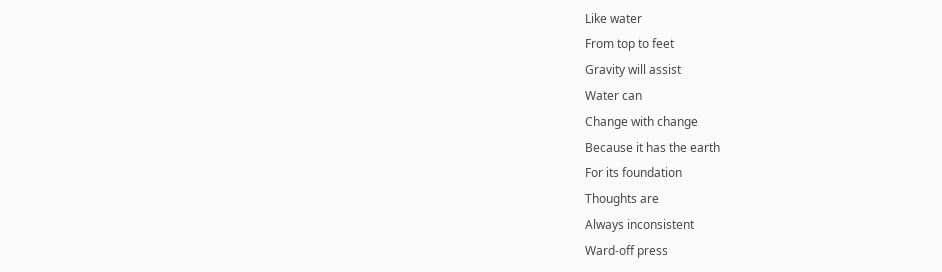Like water
From top to feet
Gravity will assist
Water can
Change with change
Because it has the earth
For its foundation
Thoughts are
Always inconsistent
Ward-off press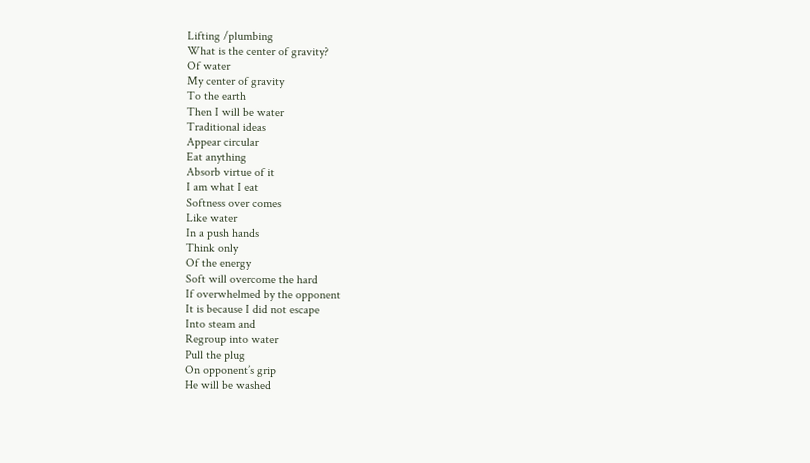Lifting /plumbing
What is the center of gravity?
Of water
My center of gravity
To the earth
Then I will be water
Traditional ideas
Appear circular
Eat anything
Absorb virtue of it
I am what I eat
Softness over comes
Like water
In a push hands
Think only
Of the energy
Soft will overcome the hard
If overwhelmed by the opponent
It is because I did not escape
Into steam and
Regroup into water
Pull the plug
On opponent’s grip
He will be washed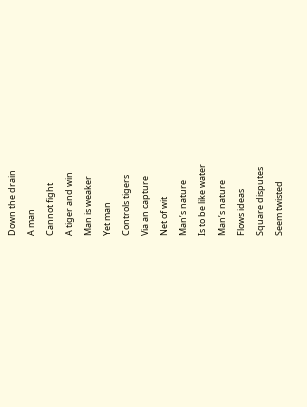Down the drain
A man
Cannot fight
A tiger and win
Man is weaker
Yet man
Controls tigers
Via an capture
Net of wit
Man’s nature
Is to be like water
Man’s nature
Flows ideas
Square disputes
Seem twisted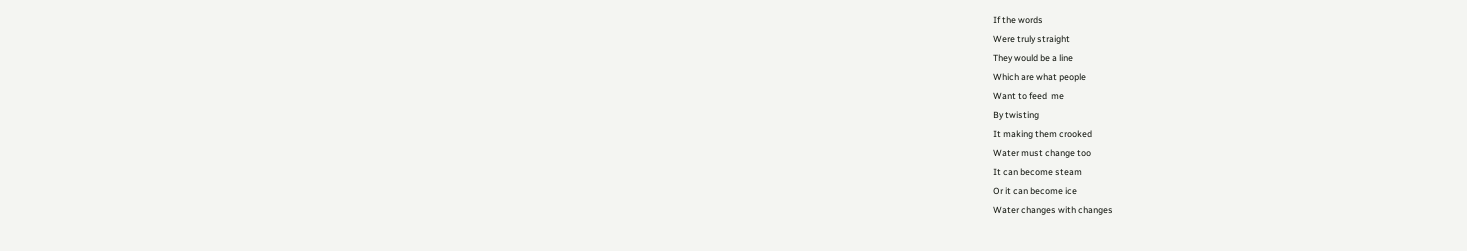If the words
Were truly straight
They would be a line
Which are what people
Want to feed  me
By twisting
It making them crooked
Water must change too
It can become steam
Or it can become ice
Water changes with changes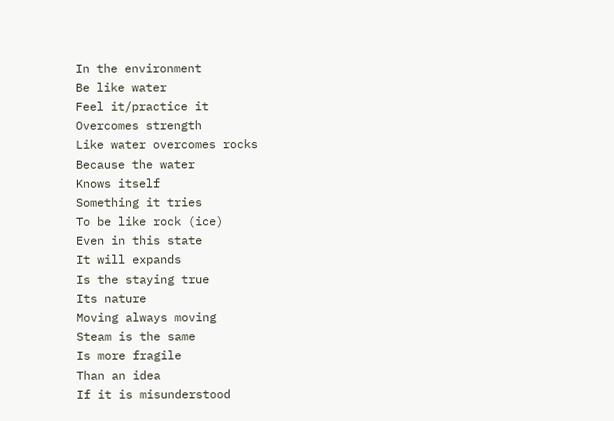In the environment
Be like water
Feel it/practice it
Overcomes strength
Like water overcomes rocks
Because the water
Knows itself
Something it tries
To be like rock (ice)
Even in this state
It will expands
Is the staying true
Its nature
Moving always moving
Steam is the same
Is more fragile
Than an idea
If it is misunderstood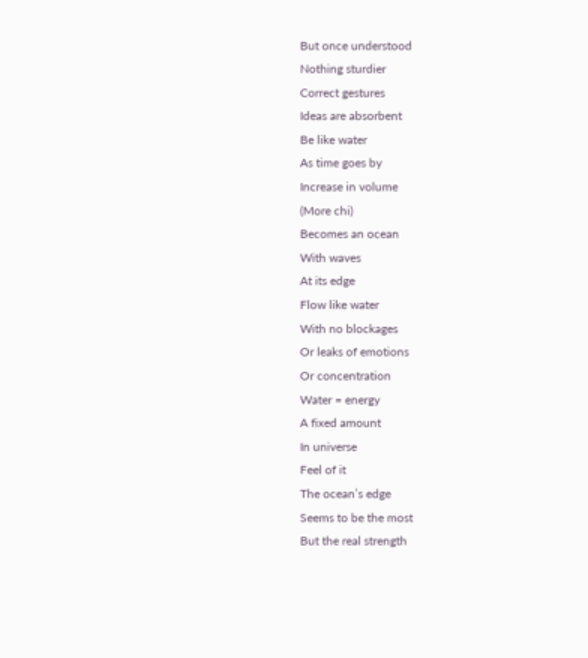But once understood
Nothing sturdier
Correct gestures
Ideas are absorbent
Be like water
As time goes by
Increase in volume
(More chi)
Becomes an ocean
With waves
At its edge
Flow like water
With no blockages
Or leaks of emotions
Or concentration
Water = energy
A fixed amount
In universe
Feel of it
The ocean’s edge
Seems to be the most
But the real strength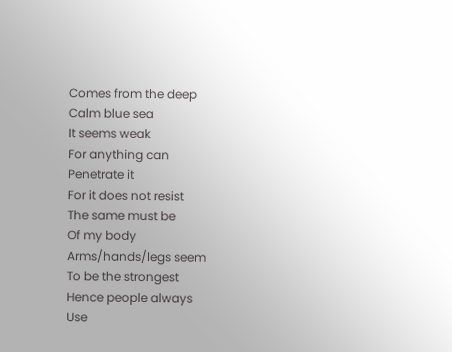Comes from the deep
Calm blue sea
It seems weak
For anything can
Penetrate it
For it does not resist
The same must be
Of my body
Arms/hands/legs seem
To be the strongest
Hence people always
Use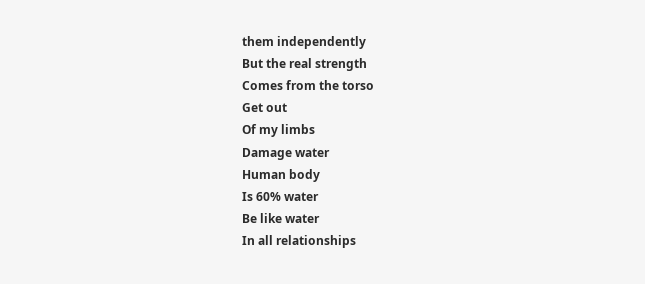them independently
But the real strength
Comes from the torso
Get out
Of my limbs
Damage water
Human body
Is 60% water
Be like water
In all relationships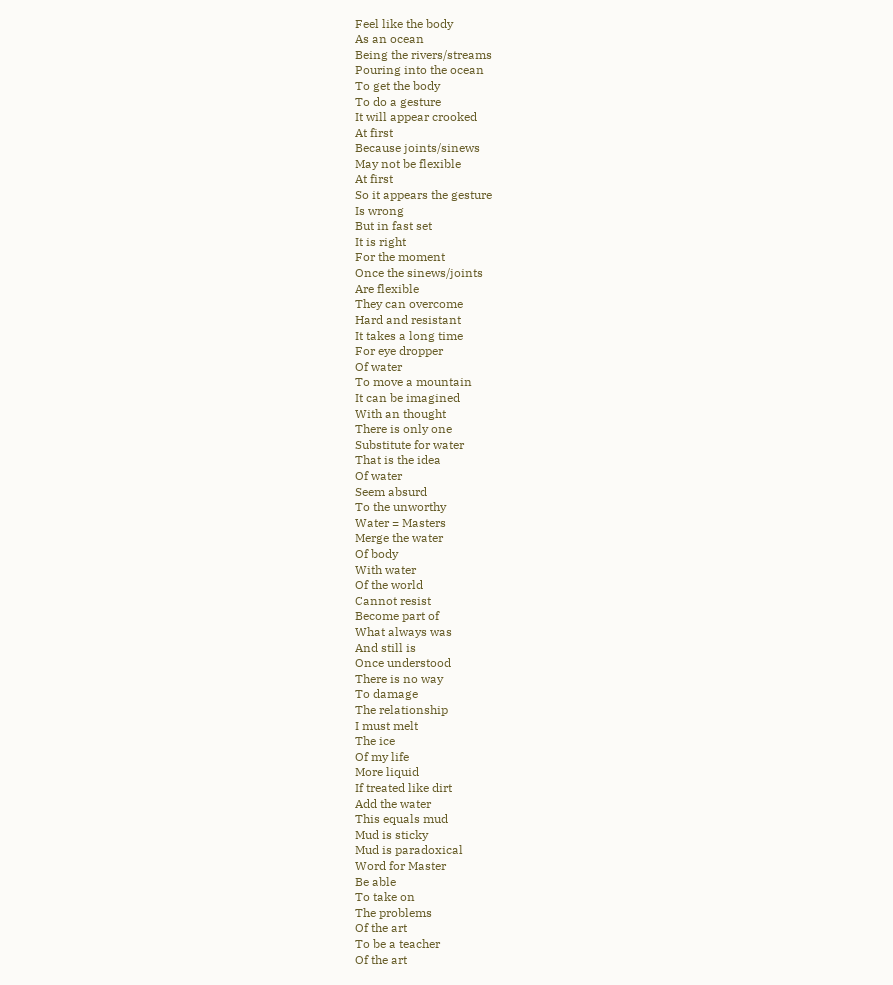Feel like the body
As an ocean
Being the rivers/streams
Pouring into the ocean
To get the body
To do a gesture
It will appear crooked
At first
Because joints/sinews
May not be flexible
At first
So it appears the gesture
Is wrong
But in fast set
It is right
For the moment
Once the sinews/joints
Are flexible
They can overcome
Hard and resistant
It takes a long time
For eye dropper
Of water
To move a mountain
It can be imagined
With an thought
There is only one
Substitute for water
That is the idea
Of water
Seem absurd
To the unworthy
Water = Masters
Merge the water
Of body
With water
Of the world
Cannot resist
Become part of
What always was
And still is
Once understood
There is no way
To damage
The relationship
I must melt
The ice
Of my life
More liquid
If treated like dirt
Add the water
This equals mud
Mud is sticky
Mud is paradoxical
Word for Master
Be able
To take on
The problems
Of the art
To be a teacher
Of the art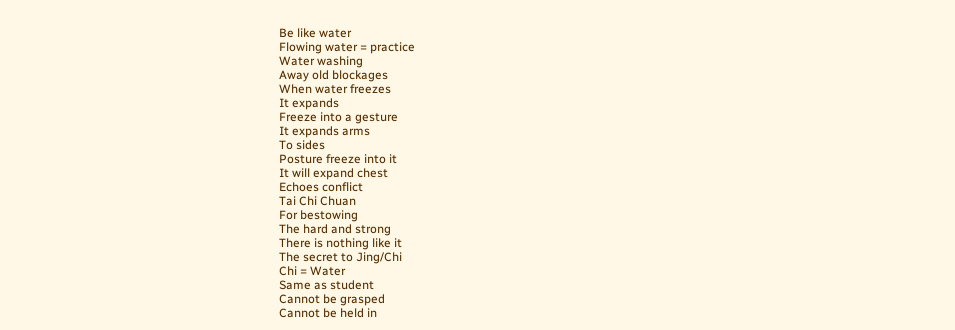Be like water
Flowing water = practice
Water washing
Away old blockages
When water freezes
It expands
Freeze into a gesture
It expands arms
To sides
Posture freeze into it
It will expand chest
Echoes conflict
Tai Chi Chuan
For bestowing
The hard and strong
There is nothing like it
The secret to Jing/Chi
Chi = Water
Same as student
Cannot be grasped
Cannot be held in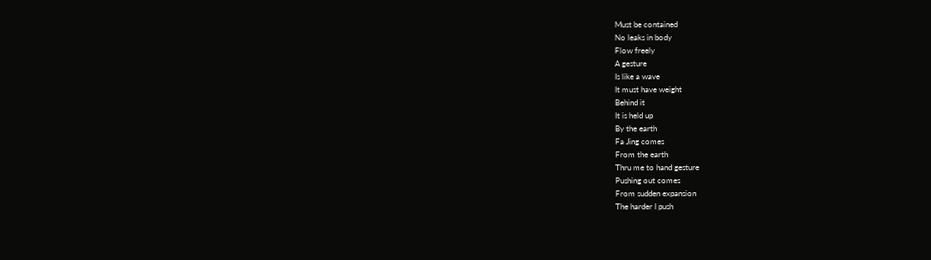Must be contained
No leaks in body
Flow freely
A gesture
Is like a wave
It must have weight
Behind it
It is held up
By the earth
Fa Jing comes
From the earth
Thru me to hand gesture
Pushing out comes
From sudden expansion
The harder I push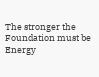The stronger the
Foundation must be
Energy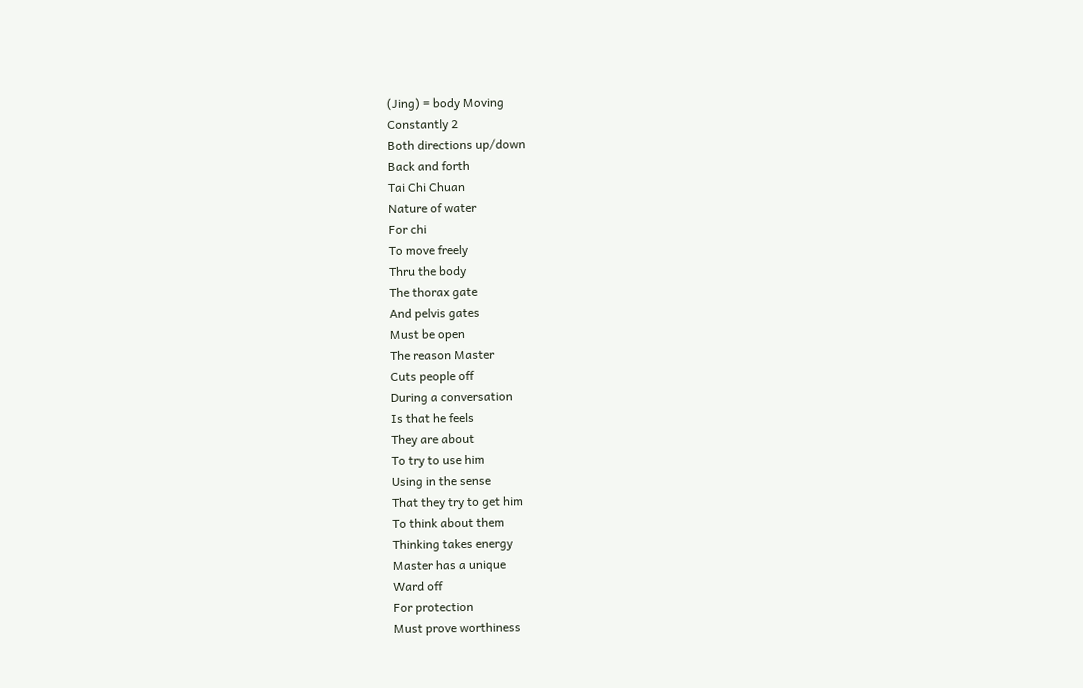(Jing) = body Moving
Constantly 2
Both directions up/down
Back and forth
Tai Chi Chuan
Nature of water
For chi
To move freely
Thru the body
The thorax gate
And pelvis gates
Must be open
The reason Master
Cuts people off
During a conversation
Is that he feels
They are about
To try to use him
Using in the sense
That they try to get him
To think about them
Thinking takes energy
Master has a unique
Ward off
For protection
Must prove worthiness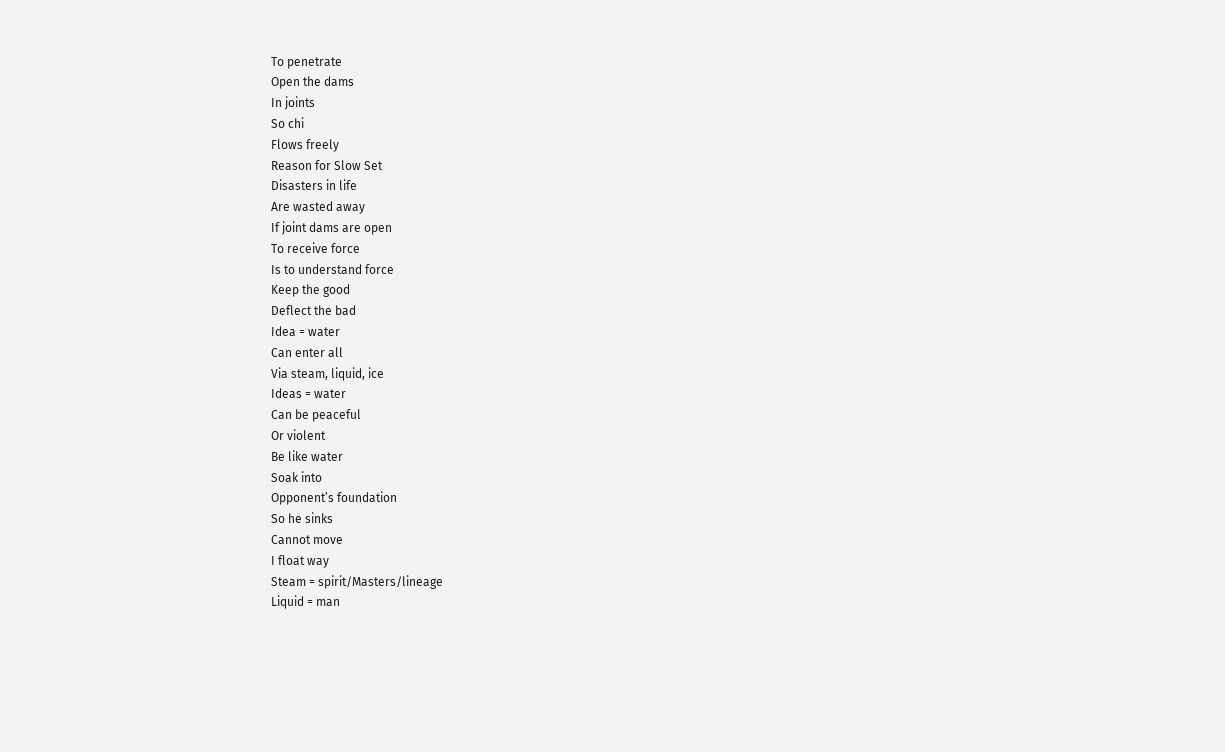To penetrate
Open the dams
In joints
So chi
Flows freely
Reason for Slow Set
Disasters in life
Are wasted away
If joint dams are open
To receive force
Is to understand force
Keep the good
Deflect the bad
Idea = water
Can enter all
Via steam, liquid, ice
Ideas = water
Can be peaceful
Or violent
Be like water
Soak into
Opponent’s foundation
So he sinks
Cannot move
I float way
Steam = spirit/Masters/lineage
Liquid = man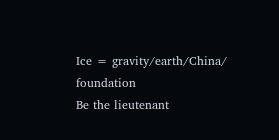Ice = gravity/earth/China/ foundation
Be the lieutenant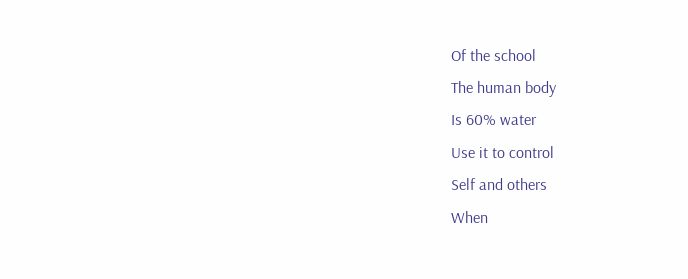Of the school
The human body
Is 60% water
Use it to control
Self and others
When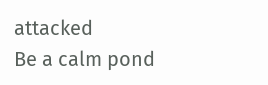attacked
Be a calm pond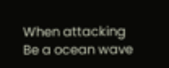When attacking
Be a ocean wave